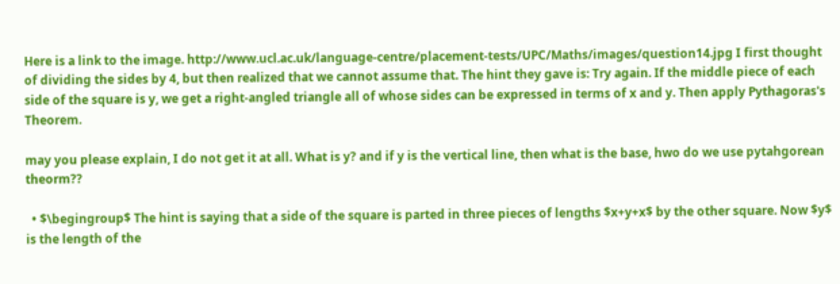Here is a link to the image. http://www.ucl.ac.uk/language-centre/placement-tests/UPC/Maths/images/question14.jpg I first thought of dividing the sides by 4, but then realized that we cannot assume that. The hint they gave is: Try again. If the middle piece of each side of the square is y, we get a right-angled triangle all of whose sides can be expressed in terms of x and y. Then apply Pythagoras's Theorem.

may you please explain, I do not get it at all. What is y? and if y is the vertical line, then what is the base, hwo do we use pytahgorean theorm??

  • $\begingroup$ The hint is saying that a side of the square is parted in three pieces of lengths $x+y+x$ by the other square. Now $y$ is the length of the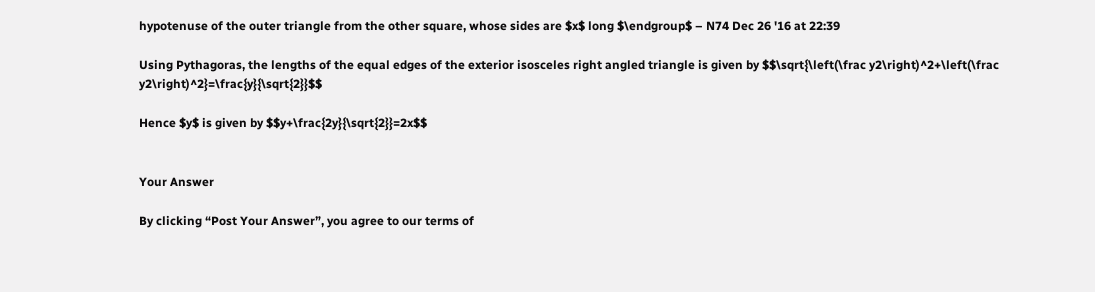hypotenuse of the outer triangle from the other square, whose sides are $x$ long $\endgroup$ – N74 Dec 26 '16 at 22:39

Using Pythagoras, the lengths of the equal edges of the exterior isosceles right angled triangle is given by $$\sqrt{\left(\frac y2\right)^2+\left(\frac y2\right)^2}=\frac{y}{\sqrt{2}}$$

Hence $y$ is given by $$y+\frac{2y}{\sqrt{2}}=2x$$


Your Answer

By clicking “Post Your Answer”, you agree to our terms of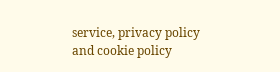service, privacy policy and cookie policy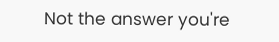Not the answer you're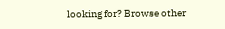looking for? Browse other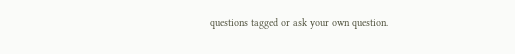questions tagged or ask your own question.